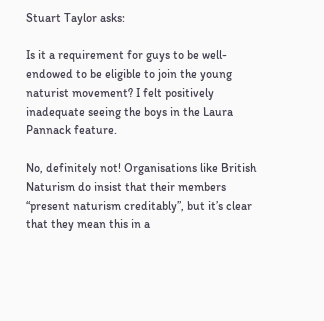Stuart Taylor asks:

Is it a requirement for guys to be well-endowed to be eligible to join the young naturist movement? I felt positively inadequate seeing the boys in the Laura Pannack feature.

No, definitely not! Organisations like British Naturism do insist that their members “present naturism creditably”, but it’s clear that they mean this in a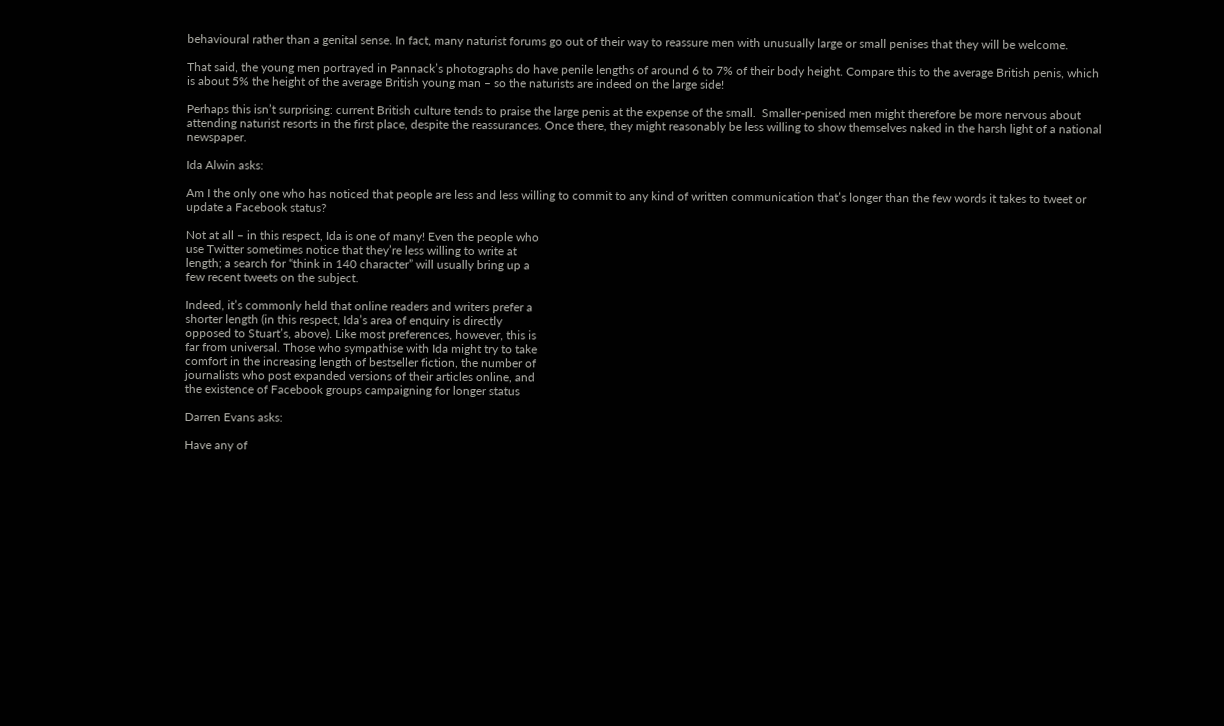behavioural rather than a genital sense. In fact, many naturist forums go out of their way to reassure men with unusually large or small penises that they will be welcome.

That said, the young men portrayed in Pannack’s photographs do have penile lengths of around 6 to 7% of their body height. Compare this to the average British penis, which is about 5% the height of the average British young man – so the naturists are indeed on the large side!

Perhaps this isn’t surprising: current British culture tends to praise the large penis at the expense of the small.  Smaller-penised men might therefore be more nervous about attending naturist resorts in the first place, despite the reassurances. Once there, they might reasonably be less willing to show themselves naked in the harsh light of a national newspaper.

Ida Alwin asks:

Am I the only one who has noticed that people are less and less willing to commit to any kind of written communication that’s longer than the few words it takes to tweet or update a Facebook status?

Not at all – in this respect, Ida is one of many! Even the people who
use Twitter sometimes notice that they’re less willing to write at
length; a search for “think in 140 character” will usually bring up a
few recent tweets on the subject.

Indeed, it’s commonly held that online readers and writers prefer a
shorter length (in this respect, Ida’s area of enquiry is directly
opposed to Stuart’s, above). Like most preferences, however, this is
far from universal. Those who sympathise with Ida might try to take
comfort in the increasing length of bestseller fiction, the number of
journalists who post expanded versions of their articles online, and
the existence of Facebook groups campaigning for longer status

Darren Evans asks:

Have any of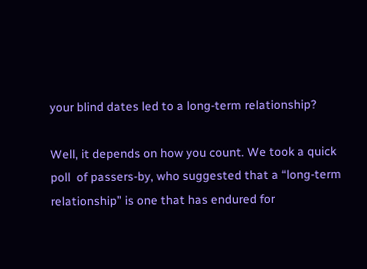your blind dates led to a long-term relationship?

Well, it depends on how you count. We took a quick poll  of passers-by, who suggested that a “long-term relationship” is one that has endured for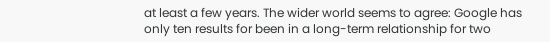at least a few years. The wider world seems to agree: Google has only ten results for been in a long-term relationship for two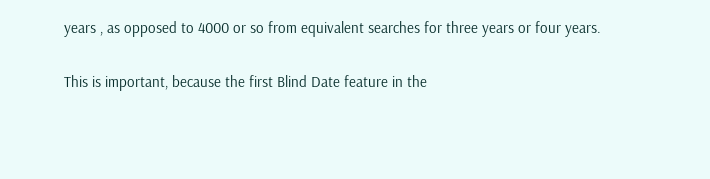years , as opposed to 4000 or so from equivalent searches for three years or four years.

This is important, because the first Blind Date feature in the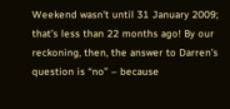Weekend wasn’t until 31 January 2009; that’s less than 22 months ago! By our reckoning, then, the answer to Darren’s question is “no” – because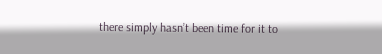there simply hasn’t been time for it to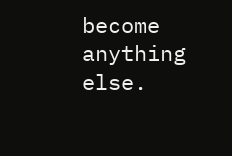become anything else.